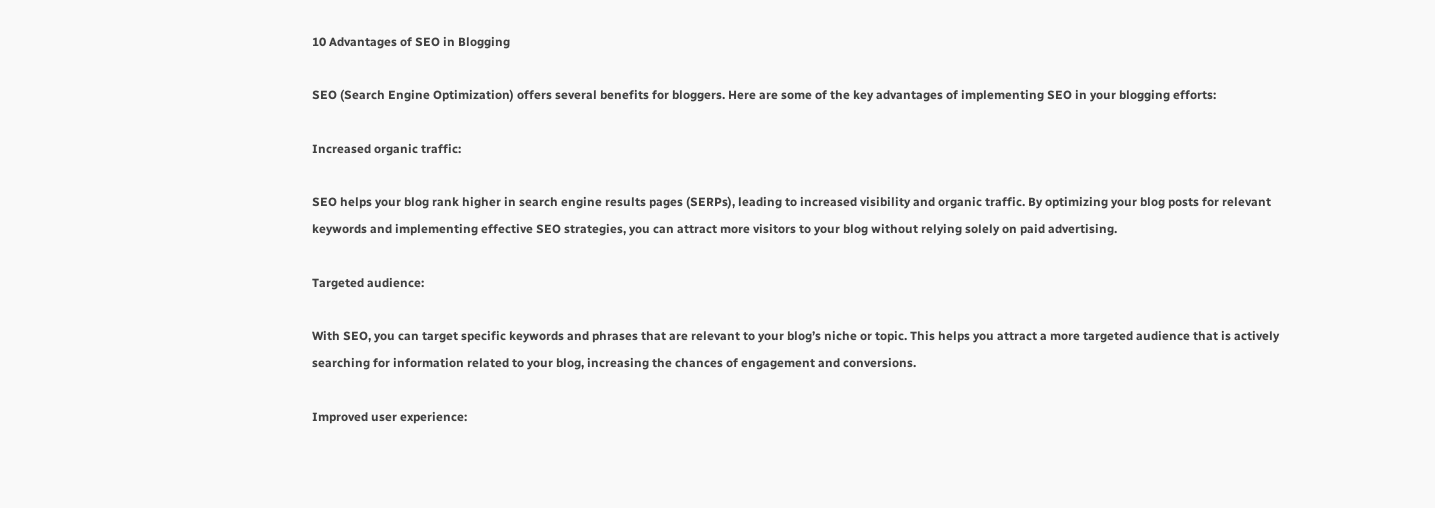10 Advantages of SEO in Blogging

SEO (Search Engine Optimization) offers several benefits for bloggers. Here are some of the key advantages of implementing SEO in your blogging efforts:

Increased organic traffic:

SEO helps your blog rank higher in search engine results pages (SERPs), leading to increased visibility and organic traffic. By optimizing your blog posts for relevant keywords and implementing effective SEO strategies, you can attract more visitors to your blog without relying solely on paid advertising.

Targeted audience:

With SEO, you can target specific keywords and phrases that are relevant to your blog’s niche or topic. This helps you attract a more targeted audience that is actively searching for information related to your blog, increasing the chances of engagement and conversions.

Improved user experience: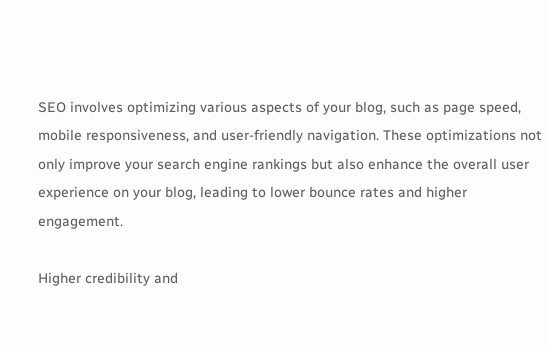SEO involves optimizing various aspects of your blog, such as page speed, mobile responsiveness, and user-friendly navigation. These optimizations not only improve your search engine rankings but also enhance the overall user experience on your blog, leading to lower bounce rates and higher engagement.

Higher credibility and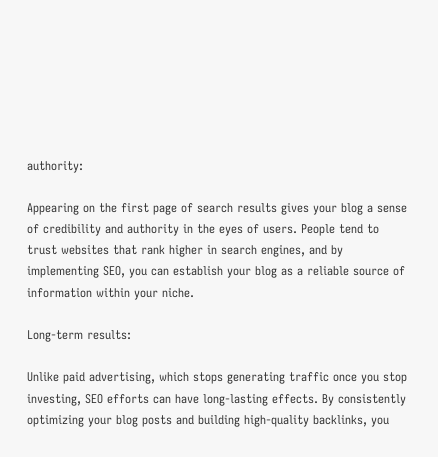authority:

Appearing on the first page of search results gives your blog a sense of credibility and authority in the eyes of users. People tend to trust websites that rank higher in search engines, and by implementing SEO, you can establish your blog as a reliable source of information within your niche.

Long-term results:

Unlike paid advertising, which stops generating traffic once you stop investing, SEO efforts can have long-lasting effects. By consistently optimizing your blog posts and building high-quality backlinks, you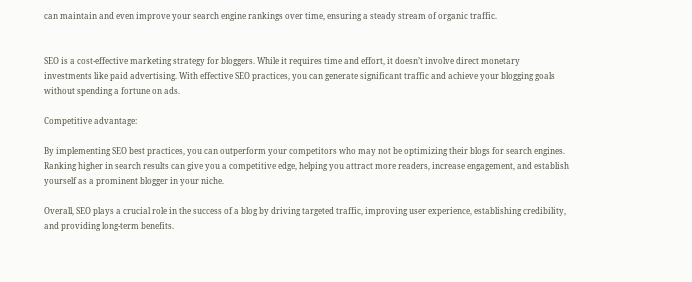can maintain and even improve your search engine rankings over time, ensuring a steady stream of organic traffic.


SEO is a cost-effective marketing strategy for bloggers. While it requires time and effort, it doesn’t involve direct monetary investments like paid advertising. With effective SEO practices, you can generate significant traffic and achieve your blogging goals without spending a fortune on ads.

Competitive advantage:

By implementing SEO best practices, you can outperform your competitors who may not be optimizing their blogs for search engines. Ranking higher in search results can give you a competitive edge, helping you attract more readers, increase engagement, and establish yourself as a prominent blogger in your niche.

Overall, SEO plays a crucial role in the success of a blog by driving targeted traffic, improving user experience, establishing credibility, and providing long-term benefits.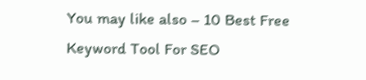You may like also – 10 Best Free Keyword Tool For SEO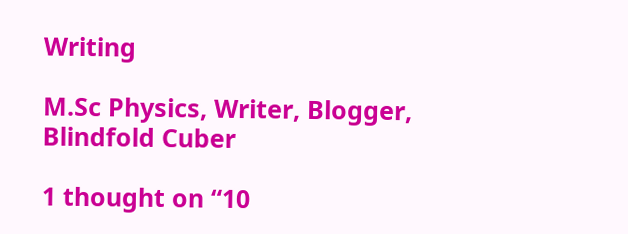Writing

M.Sc Physics, Writer, Blogger, Blindfold Cuber

1 thought on “10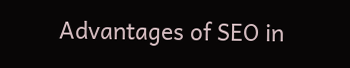Advantages of SEO in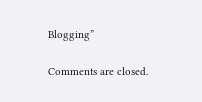Blogging”

Comments are closed.